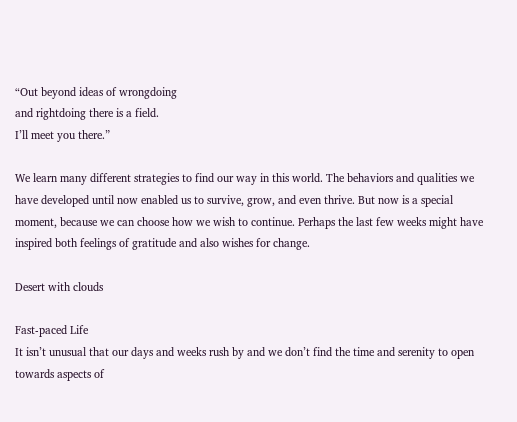“Out beyond ideas of wrongdoing
and rightdoing there is a field.
I’ll meet you there.”

We learn many different strategies to find our way in this world. The behaviors and qualities we have developed until now enabled us to survive, grow, and even thrive. But now is a special moment, because we can choose how we wish to continue. Perhaps the last few weeks might have inspired both feelings of gratitude and also wishes for change.

Desert with clouds

Fast-paced Life
It isn’t unusual that our days and weeks rush by and we don’t find the time and serenity to open towards aspects of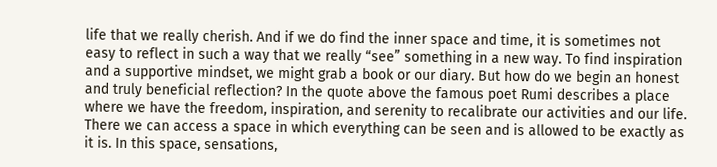life that we really cherish. And if we do find the inner space and time, it is sometimes not easy to reflect in such a way that we really “see” something in a new way. To find inspiration and a supportive mindset, we might grab a book or our diary. But how do we begin an honest and truly beneficial reflection? In the quote above the famous poet Rumi describes a place where we have the freedom, inspiration, and serenity to recalibrate our activities and our life. There we can access a space in which everything can be seen and is allowed to be exactly as it is. In this space, sensations,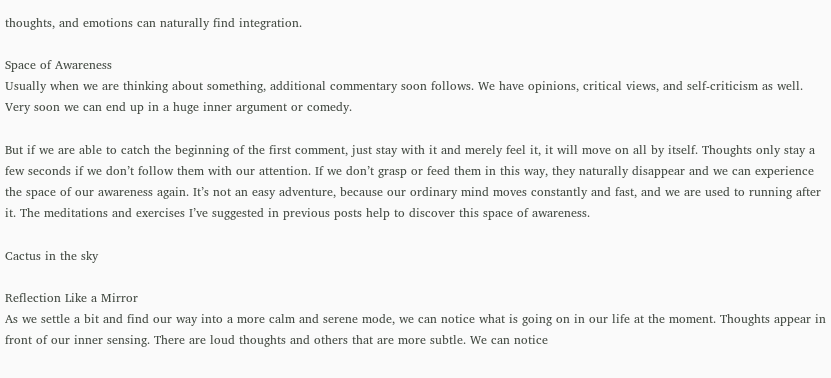thoughts, and emotions can naturally find integration.

Space of Awareness
Usually when we are thinking about something, additional commentary soon follows. We have opinions, critical views, and self-criticism as well. Very soon we can end up in a huge inner argument or comedy.

But if we are able to catch the beginning of the first comment, just stay with it and merely feel it, it will move on all by itself. Thoughts only stay a few seconds if we don’t follow them with our attention. If we don’t grasp or feed them in this way, they naturally disappear and we can experience the space of our awareness again. It’s not an easy adventure, because our ordinary mind moves constantly and fast, and we are used to running after it. The meditations and exercises I’ve suggested in previous posts help to discover this space of awareness.

Cactus in the sky

Reflection Like a Mirror
As we settle a bit and find our way into a more calm and serene mode, we can notice what is going on in our life at the moment. Thoughts appear in front of our inner sensing. There are loud thoughts and others that are more subtle. We can notice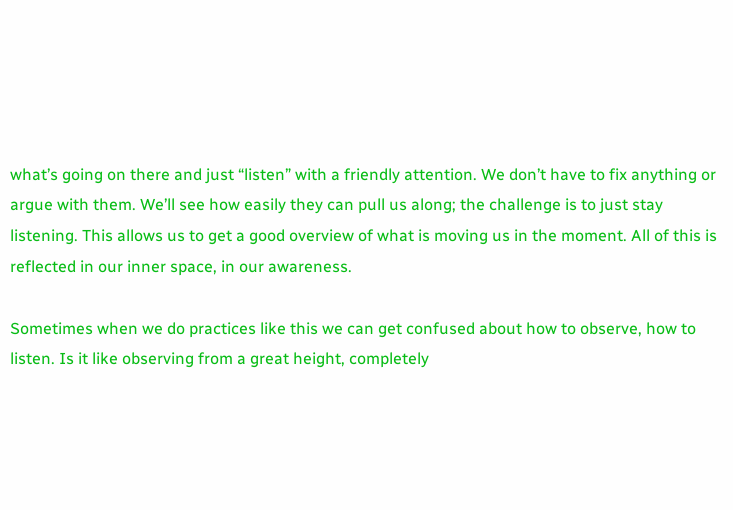what’s going on there and just “listen” with a friendly attention. We don’t have to fix anything or argue with them. We’ll see how easily they can pull us along; the challenge is to just stay listening. This allows us to get a good overview of what is moving us in the moment. All of this is reflected in our inner space, in our awareness.

Sometimes when we do practices like this we can get confused about how to observe, how to listen. Is it like observing from a great height, completely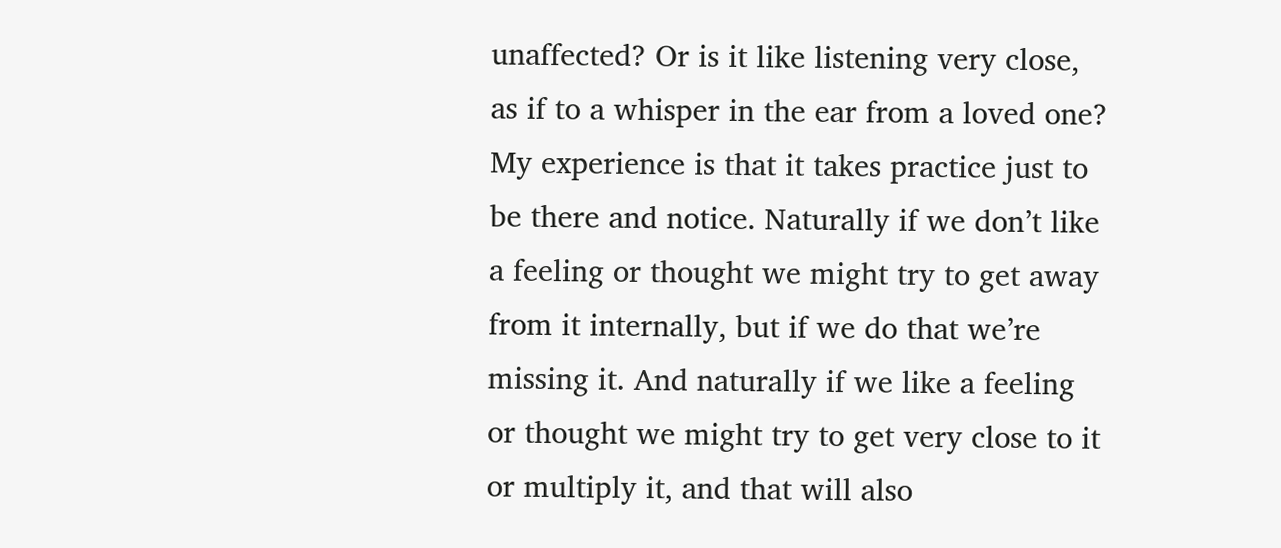unaffected? Or is it like listening very close, as if to a whisper in the ear from a loved one? My experience is that it takes practice just to be there and notice. Naturally if we don’t like a feeling or thought we might try to get away from it internally, but if we do that we’re missing it. And naturally if we like a feeling or thought we might try to get very close to it or multiply it, and that will also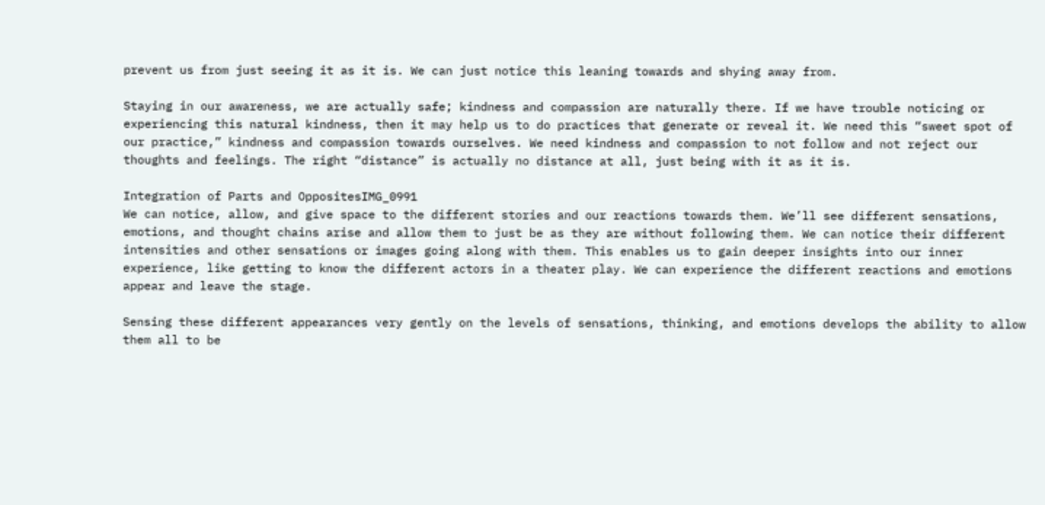prevent us from just seeing it as it is. We can just notice this leaning towards and shying away from.

Staying in our awareness, we are actually safe; kindness and compassion are naturally there. If we have trouble noticing or experiencing this natural kindness, then it may help us to do practices that generate or reveal it. We need this “sweet spot of our practice,” kindness and compassion towards ourselves. We need kindness and compassion to not follow and not reject our thoughts and feelings. The right “distance” is actually no distance at all, just being with it as it is.

Integration of Parts and OppositesIMG_0991
We can notice, allow, and give space to the different stories and our reactions towards them. We’ll see different sensations, emotions, and thought chains arise and allow them to just be as they are without following them. We can notice their different intensities and other sensations or images going along with them. This enables us to gain deeper insights into our inner experience, like getting to know the different actors in a theater play. We can experience the different reactions and emotions appear and leave the stage.

Sensing these different appearances very gently on the levels of sensations, thinking, and emotions develops the ability to allow them all to be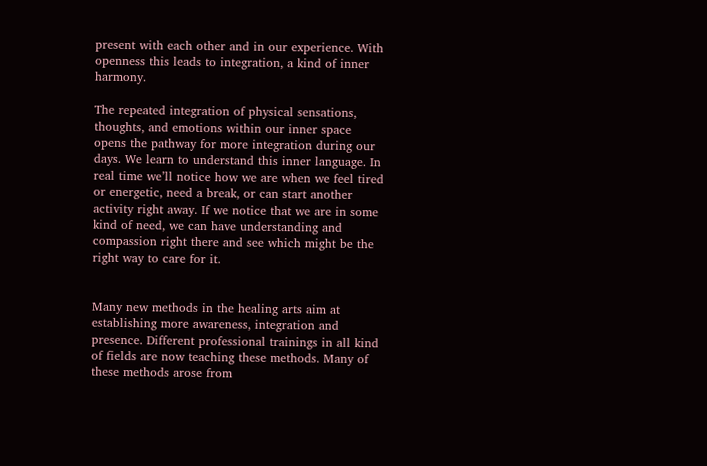present with each other and in our experience. With openness this leads to integration, a kind of inner harmony.

The repeated integration of physical sensations, thoughts, and emotions within our inner space opens the pathway for more integration during our days. We learn to understand this inner language. In real time we’ll notice how we are when we feel tired or energetic, need a break, or can start another activity right away. If we notice that we are in some kind of need, we can have understanding and compassion right there and see which might be the right way to care for it.


Many new methods in the healing arts aim at establishing more awareness, integration and presence. Different professional trainings in all kind of fields are now teaching these methods. Many of these methods arose from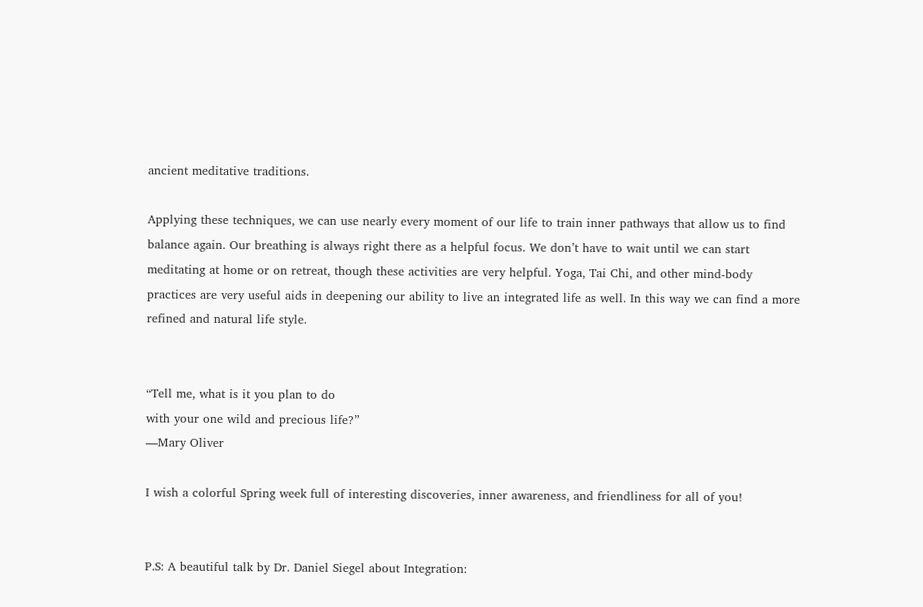ancient meditative traditions.

Applying these techniques, we can use nearly every moment of our life to train inner pathways that allow us to find balance again. Our breathing is always right there as a helpful focus. We don’t have to wait until we can start meditating at home or on retreat, though these activities are very helpful. Yoga, Tai Chi, and other mind-body practices are very useful aids in deepening our ability to live an integrated life as well. In this way we can find a more refined and natural life style.


“Tell me, what is it you plan to do
with your one wild and precious life?”
—Mary Oliver

I wish a colorful Spring week full of interesting discoveries, inner awareness, and friendliness for all of you!


P.S: A beautiful talk by Dr. Daniel Siegel about Integration: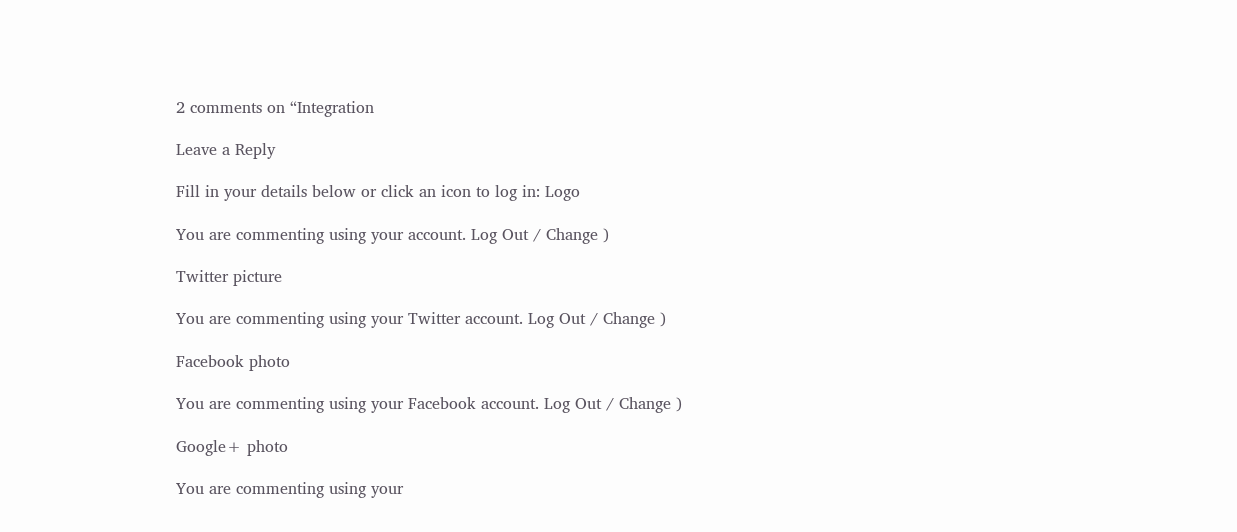2 comments on “Integration

Leave a Reply

Fill in your details below or click an icon to log in: Logo

You are commenting using your account. Log Out / Change )

Twitter picture

You are commenting using your Twitter account. Log Out / Change )

Facebook photo

You are commenting using your Facebook account. Log Out / Change )

Google+ photo

You are commenting using your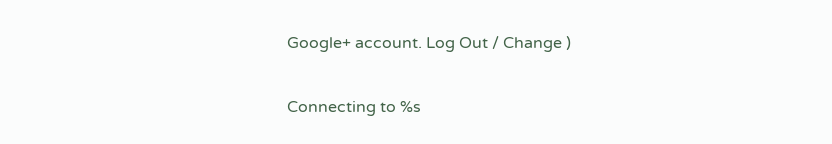Google+ account. Log Out / Change )

Connecting to %s